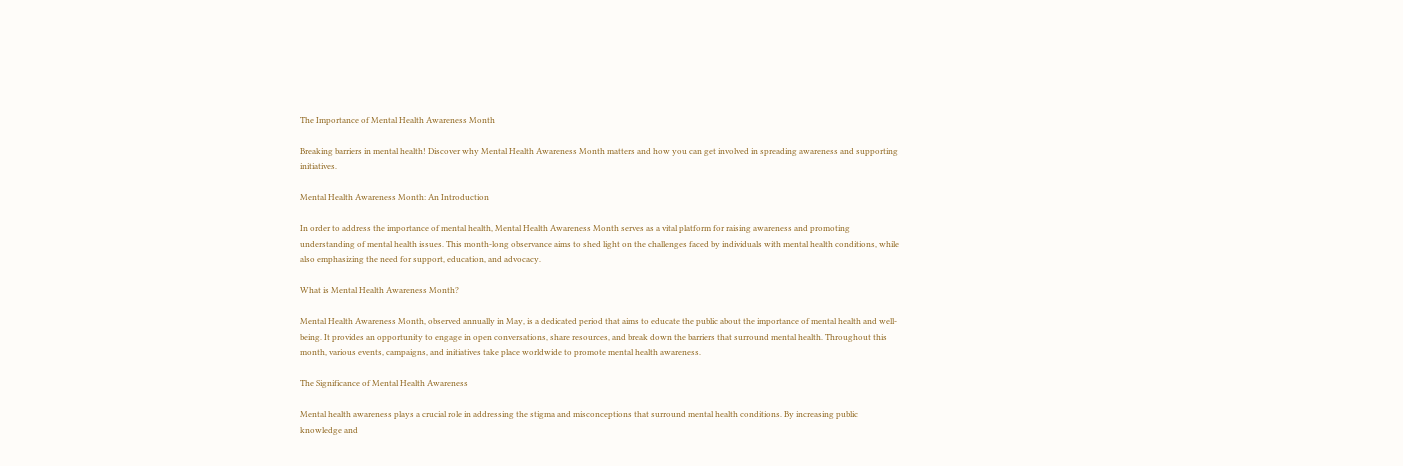The Importance of Mental Health Awareness Month

Breaking barriers in mental health! Discover why Mental Health Awareness Month matters and how you can get involved in spreading awareness and supporting initiatives.

Mental Health Awareness Month: An Introduction

In order to address the importance of mental health, Mental Health Awareness Month serves as a vital platform for raising awareness and promoting understanding of mental health issues. This month-long observance aims to shed light on the challenges faced by individuals with mental health conditions, while also emphasizing the need for support, education, and advocacy.

What is Mental Health Awareness Month?

Mental Health Awareness Month, observed annually in May, is a dedicated period that aims to educate the public about the importance of mental health and well-being. It provides an opportunity to engage in open conversations, share resources, and break down the barriers that surround mental health. Throughout this month, various events, campaigns, and initiatives take place worldwide to promote mental health awareness.

The Significance of Mental Health Awareness

Mental health awareness plays a crucial role in addressing the stigma and misconceptions that surround mental health conditions. By increasing public knowledge and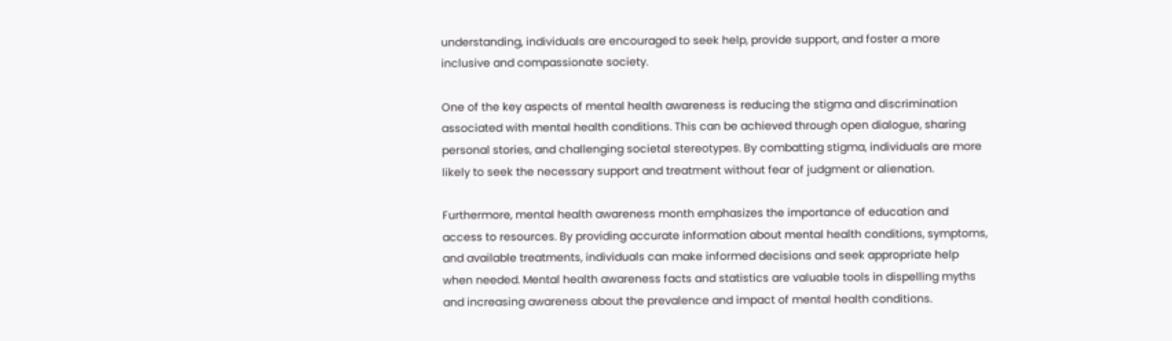understanding, individuals are encouraged to seek help, provide support, and foster a more inclusive and compassionate society.

One of the key aspects of mental health awareness is reducing the stigma and discrimination associated with mental health conditions. This can be achieved through open dialogue, sharing personal stories, and challenging societal stereotypes. By combatting stigma, individuals are more likely to seek the necessary support and treatment without fear of judgment or alienation.

Furthermore, mental health awareness month emphasizes the importance of education and access to resources. By providing accurate information about mental health conditions, symptoms, and available treatments, individuals can make informed decisions and seek appropriate help when needed. Mental health awareness facts and statistics are valuable tools in dispelling myths and increasing awareness about the prevalence and impact of mental health conditions.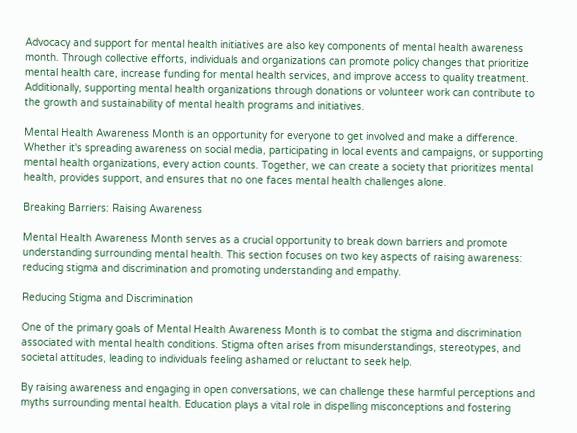Advocacy and support for mental health initiatives are also key components of mental health awareness month. Through collective efforts, individuals and organizations can promote policy changes that prioritize mental health care, increase funding for mental health services, and improve access to quality treatment. Additionally, supporting mental health organizations through donations or volunteer work can contribute to the growth and sustainability of mental health programs and initiatives.

Mental Health Awareness Month is an opportunity for everyone to get involved and make a difference. Whether it's spreading awareness on social media, participating in local events and campaigns, or supporting mental health organizations, every action counts. Together, we can create a society that prioritizes mental health, provides support, and ensures that no one faces mental health challenges alone.

Breaking Barriers: Raising Awareness

Mental Health Awareness Month serves as a crucial opportunity to break down barriers and promote understanding surrounding mental health. This section focuses on two key aspects of raising awareness: reducing stigma and discrimination and promoting understanding and empathy.

Reducing Stigma and Discrimination

One of the primary goals of Mental Health Awareness Month is to combat the stigma and discrimination associated with mental health conditions. Stigma often arises from misunderstandings, stereotypes, and societal attitudes, leading to individuals feeling ashamed or reluctant to seek help.

By raising awareness and engaging in open conversations, we can challenge these harmful perceptions and myths surrounding mental health. Education plays a vital role in dispelling misconceptions and fostering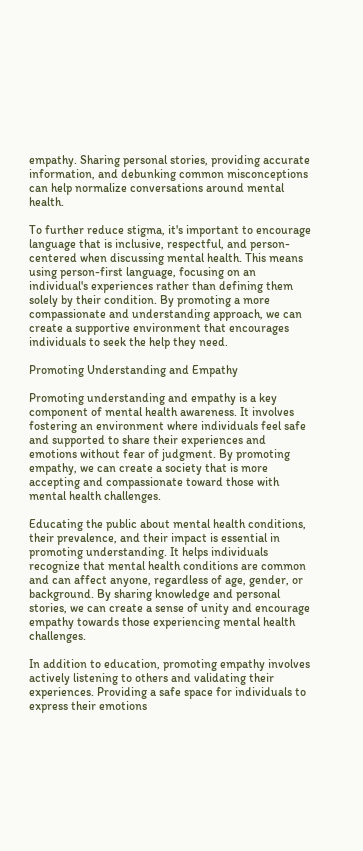empathy. Sharing personal stories, providing accurate information, and debunking common misconceptions can help normalize conversations around mental health.

To further reduce stigma, it's important to encourage language that is inclusive, respectful, and person-centered when discussing mental health. This means using person-first language, focusing on an individual's experiences rather than defining them solely by their condition. By promoting a more compassionate and understanding approach, we can create a supportive environment that encourages individuals to seek the help they need.

Promoting Understanding and Empathy

Promoting understanding and empathy is a key component of mental health awareness. It involves fostering an environment where individuals feel safe and supported to share their experiences and emotions without fear of judgment. By promoting empathy, we can create a society that is more accepting and compassionate toward those with mental health challenges.

Educating the public about mental health conditions, their prevalence, and their impact is essential in promoting understanding. It helps individuals recognize that mental health conditions are common and can affect anyone, regardless of age, gender, or background. By sharing knowledge and personal stories, we can create a sense of unity and encourage empathy towards those experiencing mental health challenges.

In addition to education, promoting empathy involves actively listening to others and validating their experiences. Providing a safe space for individuals to express their emotions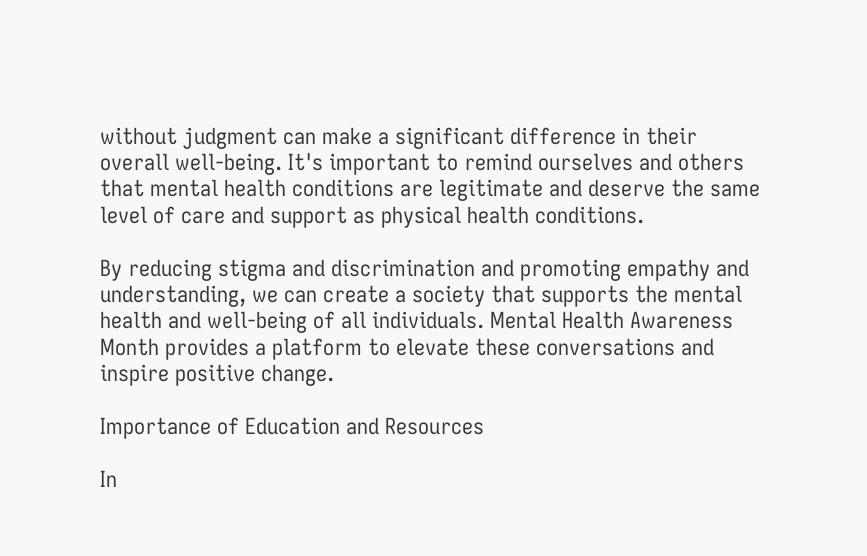without judgment can make a significant difference in their overall well-being. It's important to remind ourselves and others that mental health conditions are legitimate and deserve the same level of care and support as physical health conditions.

By reducing stigma and discrimination and promoting empathy and understanding, we can create a society that supports the mental health and well-being of all individuals. Mental Health Awareness Month provides a platform to elevate these conversations and inspire positive change.

Importance of Education and Resources

In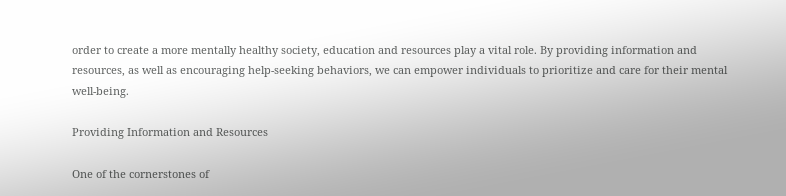order to create a more mentally healthy society, education and resources play a vital role. By providing information and resources, as well as encouraging help-seeking behaviors, we can empower individuals to prioritize and care for their mental well-being.

Providing Information and Resources

One of the cornerstones of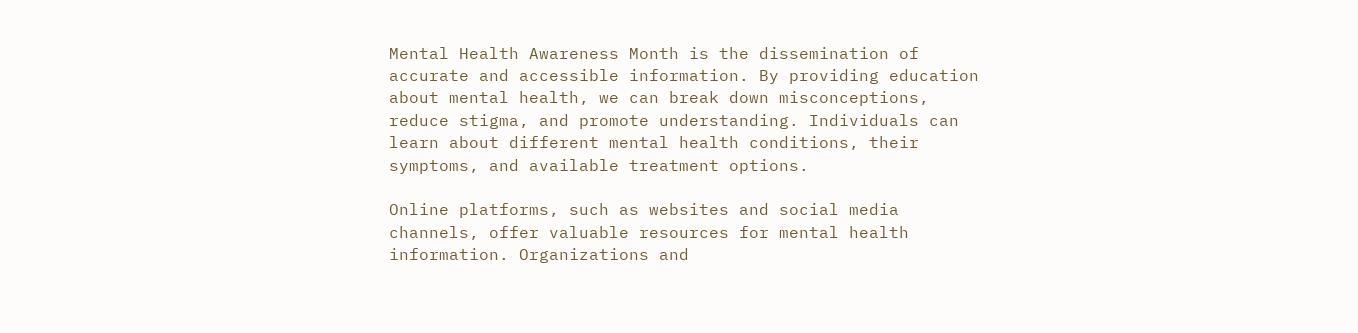Mental Health Awareness Month is the dissemination of accurate and accessible information. By providing education about mental health, we can break down misconceptions, reduce stigma, and promote understanding. Individuals can learn about different mental health conditions, their symptoms, and available treatment options.

Online platforms, such as websites and social media channels, offer valuable resources for mental health information. Organizations and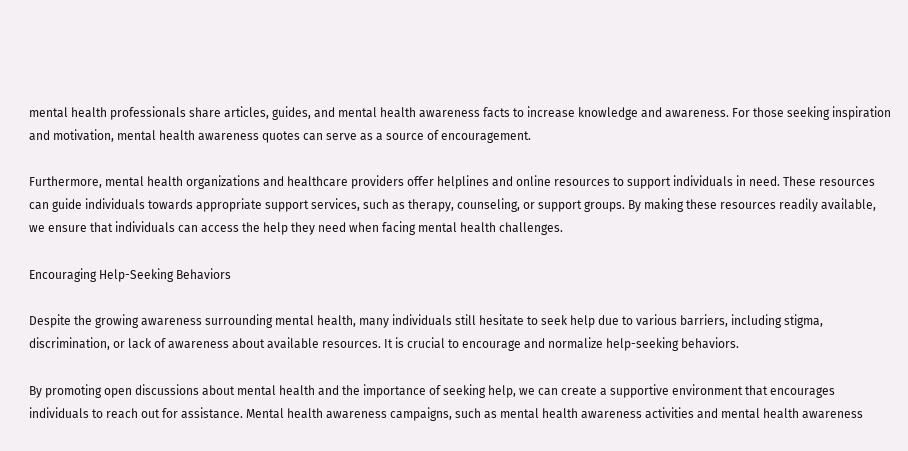mental health professionals share articles, guides, and mental health awareness facts to increase knowledge and awareness. For those seeking inspiration and motivation, mental health awareness quotes can serve as a source of encouragement.

Furthermore, mental health organizations and healthcare providers offer helplines and online resources to support individuals in need. These resources can guide individuals towards appropriate support services, such as therapy, counseling, or support groups. By making these resources readily available, we ensure that individuals can access the help they need when facing mental health challenges.

Encouraging Help-Seeking Behaviors

Despite the growing awareness surrounding mental health, many individuals still hesitate to seek help due to various barriers, including stigma, discrimination, or lack of awareness about available resources. It is crucial to encourage and normalize help-seeking behaviors.

By promoting open discussions about mental health and the importance of seeking help, we can create a supportive environment that encourages individuals to reach out for assistance. Mental health awareness campaigns, such as mental health awareness activities and mental health awareness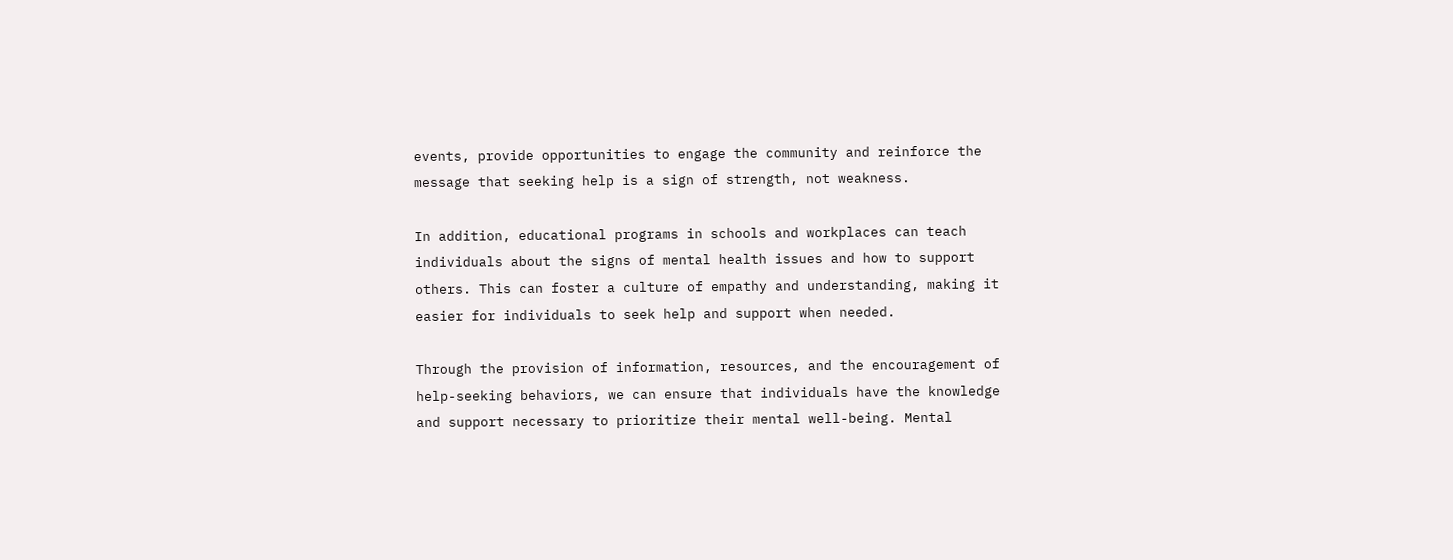events, provide opportunities to engage the community and reinforce the message that seeking help is a sign of strength, not weakness.

In addition, educational programs in schools and workplaces can teach individuals about the signs of mental health issues and how to support others. This can foster a culture of empathy and understanding, making it easier for individuals to seek help and support when needed.

Through the provision of information, resources, and the encouragement of help-seeking behaviors, we can ensure that individuals have the knowledge and support necessary to prioritize their mental well-being. Mental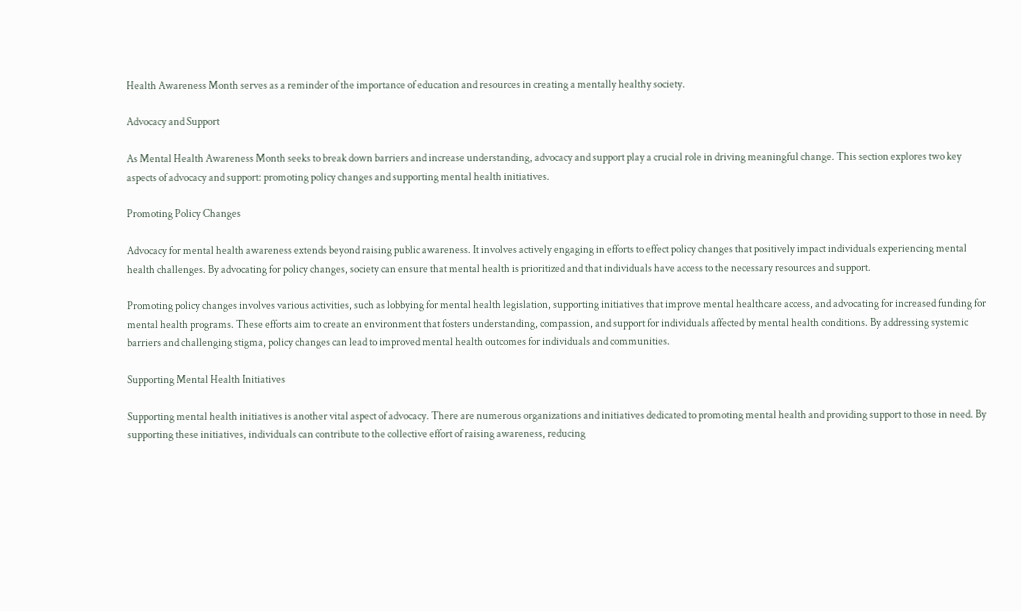Health Awareness Month serves as a reminder of the importance of education and resources in creating a mentally healthy society.

Advocacy and Support

As Mental Health Awareness Month seeks to break down barriers and increase understanding, advocacy and support play a crucial role in driving meaningful change. This section explores two key aspects of advocacy and support: promoting policy changes and supporting mental health initiatives.

Promoting Policy Changes

Advocacy for mental health awareness extends beyond raising public awareness. It involves actively engaging in efforts to effect policy changes that positively impact individuals experiencing mental health challenges. By advocating for policy changes, society can ensure that mental health is prioritized and that individuals have access to the necessary resources and support.

Promoting policy changes involves various activities, such as lobbying for mental health legislation, supporting initiatives that improve mental healthcare access, and advocating for increased funding for mental health programs. These efforts aim to create an environment that fosters understanding, compassion, and support for individuals affected by mental health conditions. By addressing systemic barriers and challenging stigma, policy changes can lead to improved mental health outcomes for individuals and communities.

Supporting Mental Health Initiatives

Supporting mental health initiatives is another vital aspect of advocacy. There are numerous organizations and initiatives dedicated to promoting mental health and providing support to those in need. By supporting these initiatives, individuals can contribute to the collective effort of raising awareness, reducing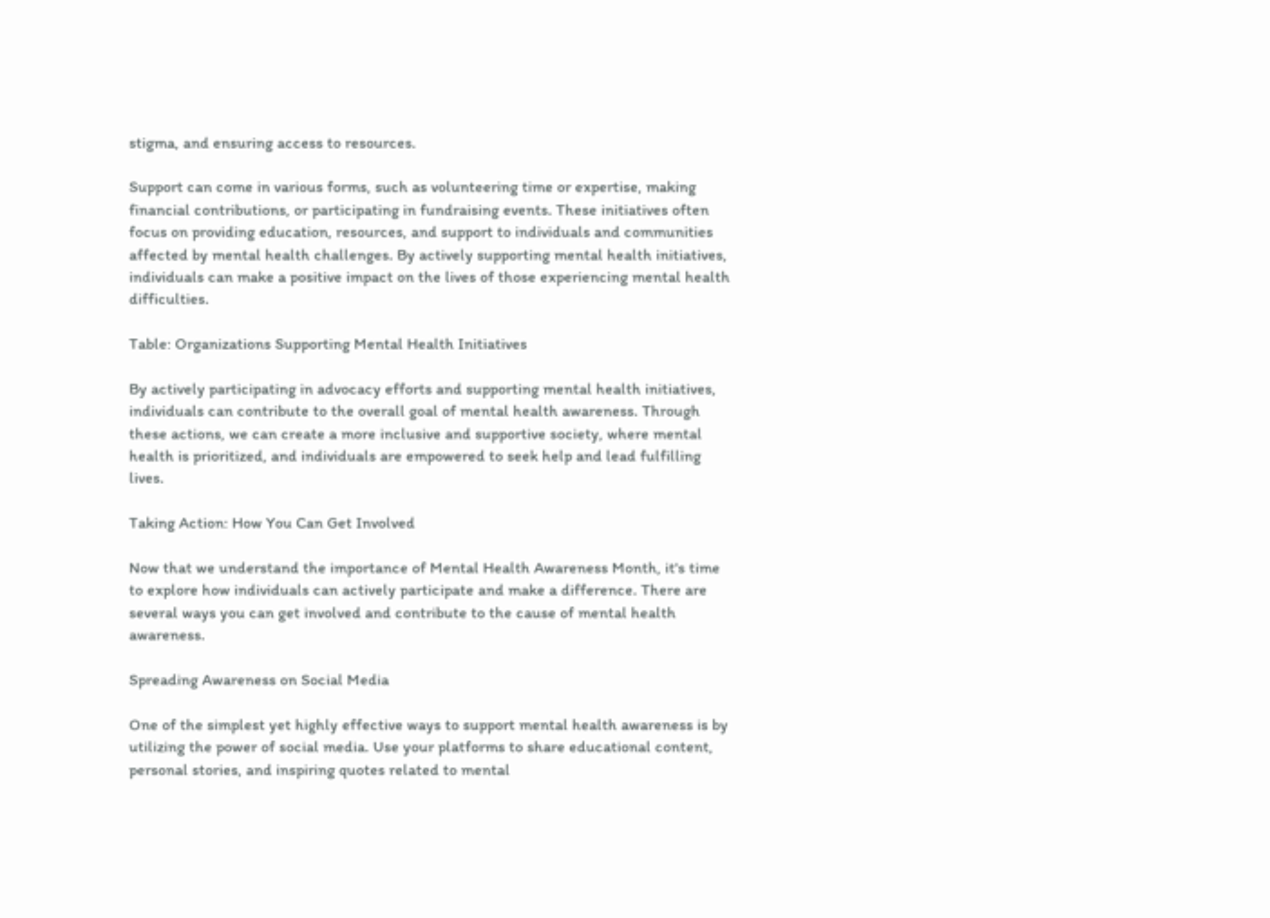stigma, and ensuring access to resources.

Support can come in various forms, such as volunteering time or expertise, making financial contributions, or participating in fundraising events. These initiatives often focus on providing education, resources, and support to individuals and communities affected by mental health challenges. By actively supporting mental health initiatives, individuals can make a positive impact on the lives of those experiencing mental health difficulties.

Table: Organizations Supporting Mental Health Initiatives

By actively participating in advocacy efforts and supporting mental health initiatives, individuals can contribute to the overall goal of mental health awareness. Through these actions, we can create a more inclusive and supportive society, where mental health is prioritized, and individuals are empowered to seek help and lead fulfilling lives.

Taking Action: How You Can Get Involved

Now that we understand the importance of Mental Health Awareness Month, it's time to explore how individuals can actively participate and make a difference. There are several ways you can get involved and contribute to the cause of mental health awareness.

Spreading Awareness on Social Media

One of the simplest yet highly effective ways to support mental health awareness is by utilizing the power of social media. Use your platforms to share educational content, personal stories, and inspiring quotes related to mental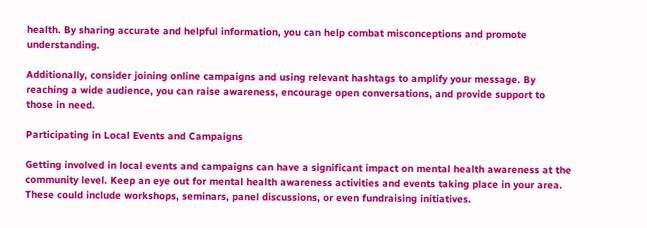health. By sharing accurate and helpful information, you can help combat misconceptions and promote understanding.

Additionally, consider joining online campaigns and using relevant hashtags to amplify your message. By reaching a wide audience, you can raise awareness, encourage open conversations, and provide support to those in need.

Participating in Local Events and Campaigns

Getting involved in local events and campaigns can have a significant impact on mental health awareness at the community level. Keep an eye out for mental health awareness activities and events taking place in your area. These could include workshops, seminars, panel discussions, or even fundraising initiatives.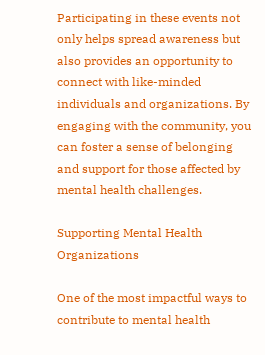Participating in these events not only helps spread awareness but also provides an opportunity to connect with like-minded individuals and organizations. By engaging with the community, you can foster a sense of belonging and support for those affected by mental health challenges.

Supporting Mental Health Organizations

One of the most impactful ways to contribute to mental health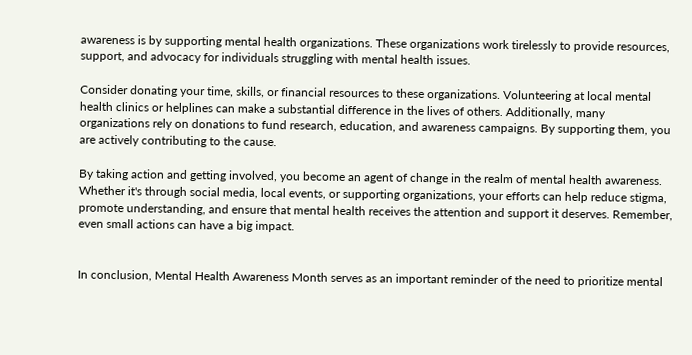awareness is by supporting mental health organizations. These organizations work tirelessly to provide resources, support, and advocacy for individuals struggling with mental health issues.

Consider donating your time, skills, or financial resources to these organizations. Volunteering at local mental health clinics or helplines can make a substantial difference in the lives of others. Additionally, many organizations rely on donations to fund research, education, and awareness campaigns. By supporting them, you are actively contributing to the cause.

By taking action and getting involved, you become an agent of change in the realm of mental health awareness. Whether it's through social media, local events, or supporting organizations, your efforts can help reduce stigma, promote understanding, and ensure that mental health receives the attention and support it deserves. Remember, even small actions can have a big impact.


In conclusion, Mental Health Awareness Month serves as an important reminder of the need to prioritize mental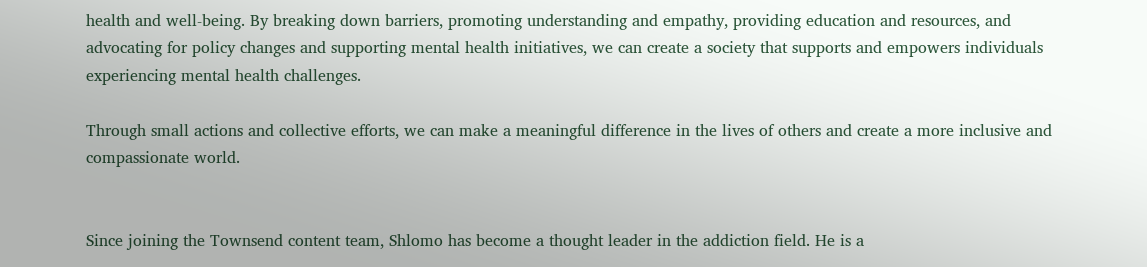health and well-being. By breaking down barriers, promoting understanding and empathy, providing education and resources, and advocating for policy changes and supporting mental health initiatives, we can create a society that supports and empowers individuals experiencing mental health challenges.

Through small actions and collective efforts, we can make a meaningful difference in the lives of others and create a more inclusive and compassionate world.


Since joining the Townsend content team, Shlomo has become a thought leader in the addiction field. He is a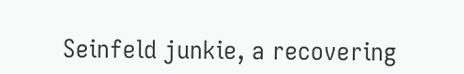Seinfeld junkie, a recovering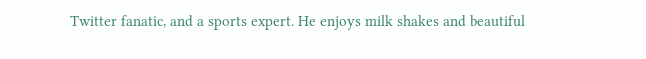Twitter fanatic, and a sports expert. He enjoys milk shakes and beautiful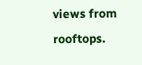views from rooftops.